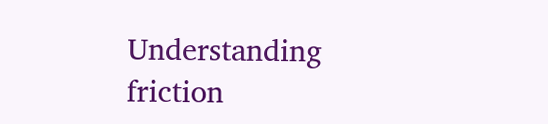Understanding friction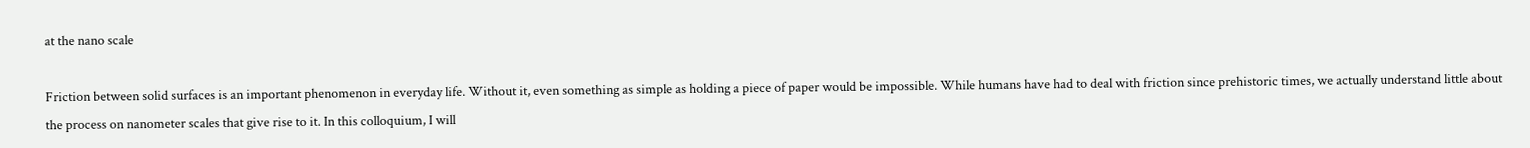at the nano scale

Friction between solid surfaces is an important phenomenon in everyday life. Without it, even something as simple as holding a piece of paper would be impossible. While humans have had to deal with friction since prehistoric times, we actually understand little about the process on nanometer scales that give rise to it. In this colloquium, I will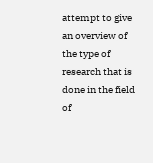attempt to give an overview of the type of research that is done in the field of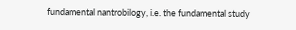fundamental nantrobilogy, i.e. the fundamental study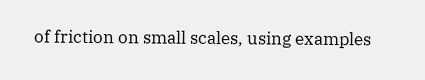of friction on small scales, using examples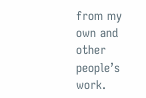from my own and other people’s work.